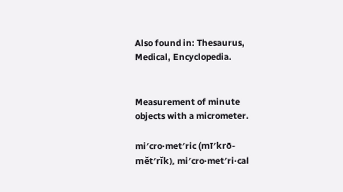Also found in: Thesaurus, Medical, Encyclopedia.


Measurement of minute objects with a micrometer.

mi′cro·met′ric (mī′krō-mĕt′rĭk), mi′cro·met′ri·cal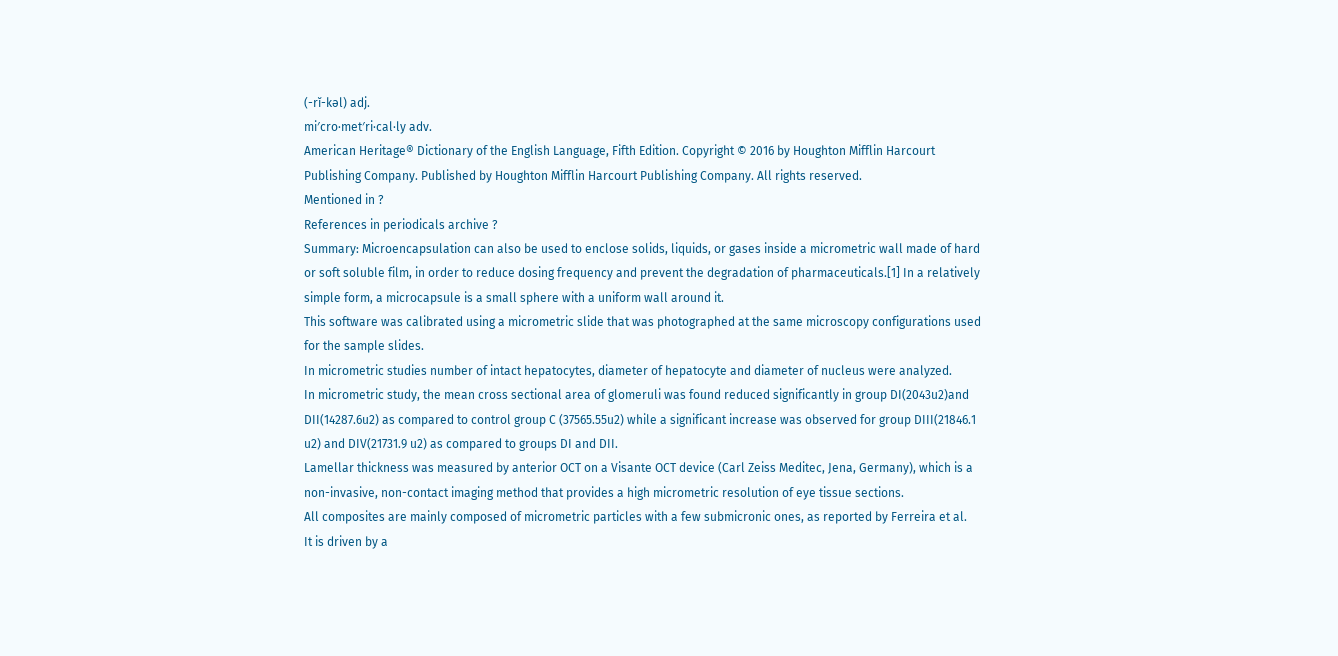(-rĭ-kəl) adj.
mi′cro·met′ri·cal·ly adv.
American Heritage® Dictionary of the English Language, Fifth Edition. Copyright © 2016 by Houghton Mifflin Harcourt Publishing Company. Published by Houghton Mifflin Harcourt Publishing Company. All rights reserved.
Mentioned in ?
References in periodicals archive ?
Summary: Microencapsulation can also be used to enclose solids, liquids, or gases inside a micrometric wall made of hard or soft soluble film, in order to reduce dosing frequency and prevent the degradation of pharmaceuticals.[1] In a relatively simple form, a microcapsule is a small sphere with a uniform wall around it.
This software was calibrated using a micrometric slide that was photographed at the same microscopy configurations used for the sample slides.
In micrometric studies number of intact hepatocytes, diameter of hepatocyte and diameter of nucleus were analyzed.
In micrometric study, the mean cross sectional area of glomeruli was found reduced significantly in group DI(2043u2)and DII(14287.6u2) as compared to control group C (37565.55u2) while a significant increase was observed for group DIII(21846.1 u2) and DIV(21731.9 u2) as compared to groups DI and DII.
Lamellar thickness was measured by anterior OCT on a Visante OCT device (Carl Zeiss Meditec, Jena, Germany), which is a non-invasive, non-contact imaging method that provides a high micrometric resolution of eye tissue sections.
All composites are mainly composed of micrometric particles with a few submicronic ones, as reported by Ferreira et al.
It is driven by a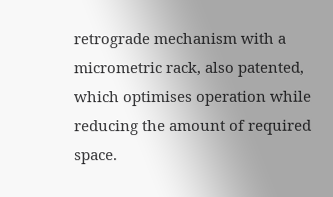retrograde mechanism with a micrometric rack, also patented, which optimises operation while reducing the amount of required space.